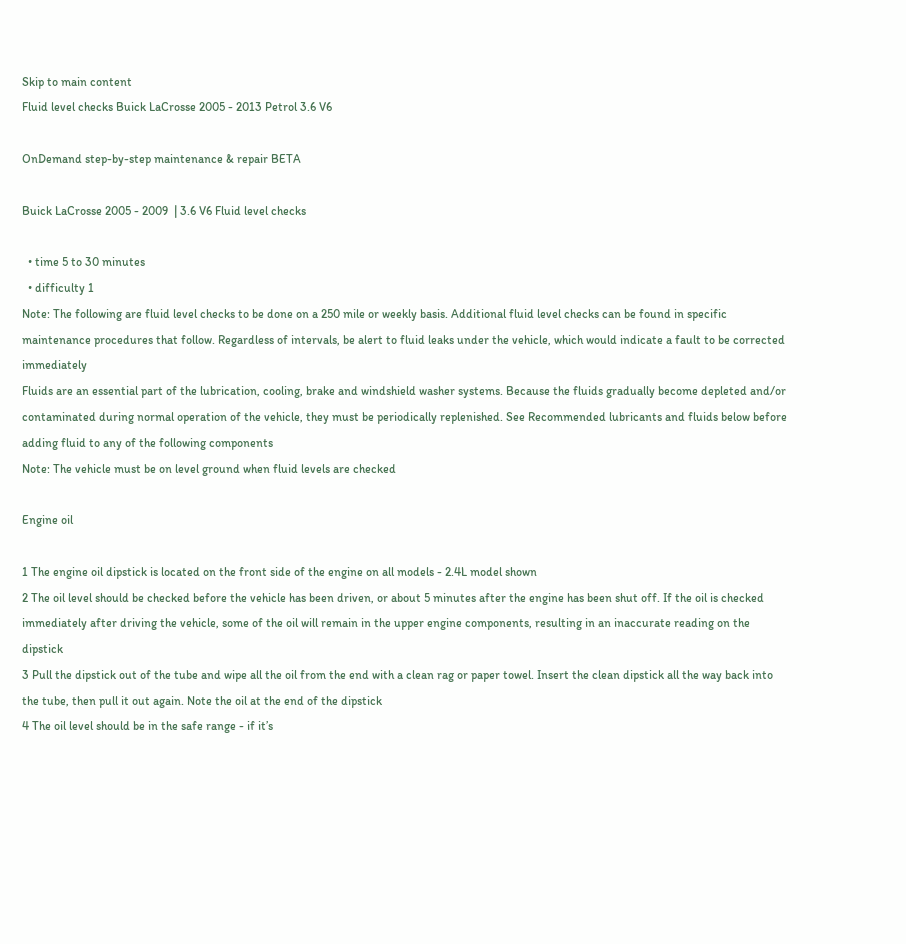Skip to main content
Fluid level checks Buick LaCrosse 2005 - 2013 Petrol 3.6 V6

OnDemand step-by-step maintenance & repair BETA

Buick LaCrosse 2005 - 2009  | 3.6 V6 Fluid level checks

  • time 5 to 30 minutes
  • difficulty 1
Note: The following are fluid level checks to be done on a 250 mile or weekly basis. Additional fluid level checks can be found in specific maintenance procedures that follow. Regardless of intervals, be alert to fluid leaks under the vehicle, which would indicate a fault to be corrected immediately
Fluids are an essential part of the lubrication, cooling, brake and windshield washer systems. Because the fluids gradually become depleted and/or contaminated during normal operation of the vehicle, they must be periodically replenished. See Recommended lubricants and fluids below before adding fluid to any of the following components
Note: The vehicle must be on level ground when fluid levels are checked

Engine oil

1 The engine oil dipstick is located on the front side of the engine on all models - 2.4L model shown
2 The oil level should be checked before the vehicle has been driven, or about 5 minutes after the engine has been shut off. If the oil is checked immediately after driving the vehicle, some of the oil will remain in the upper engine components, resulting in an inaccurate reading on the dipstick
3 Pull the dipstick out of the tube and wipe all the oil from the end with a clean rag or paper towel. Insert the clean dipstick all the way back into the tube, then pull it out again. Note the oil at the end of the dipstick
4 The oil level should be in the safe range - if it’s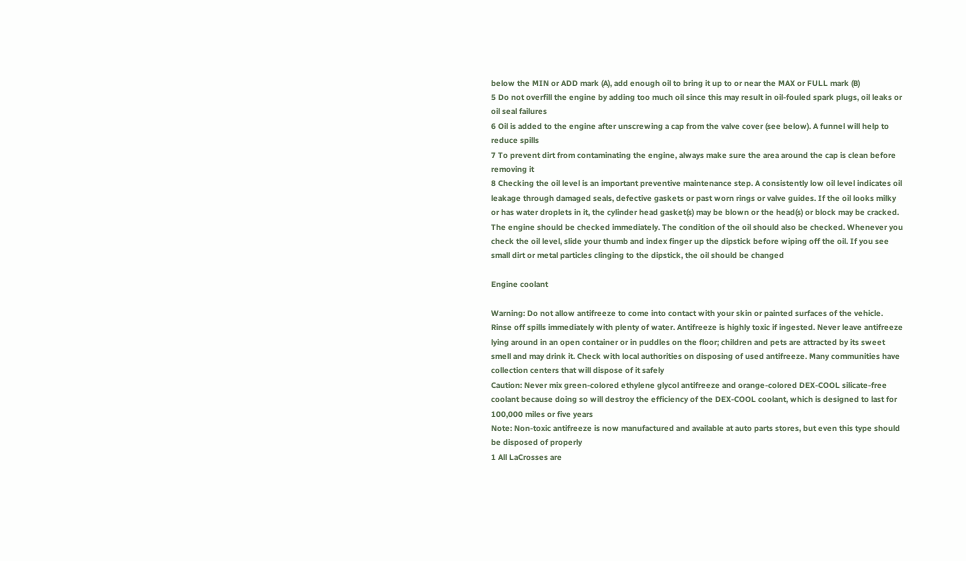below the MIN or ADD mark (A), add enough oil to bring it up to or near the MAX or FULL mark (B)
5 Do not overfill the engine by adding too much oil since this may result in oil-fouled spark plugs, oil leaks or oil seal failures
6 Oil is added to the engine after unscrewing a cap from the valve cover (see below). A funnel will help to reduce spills
7 To prevent dirt from contaminating the engine, always make sure the area around the cap is clean before removing it
8 Checking the oil level is an important preventive maintenance step. A consistently low oil level indicates oil leakage through damaged seals, defective gaskets or past worn rings or valve guides. If the oil looks milky or has water droplets in it, the cylinder head gasket(s) may be blown or the head(s) or block may be cracked. The engine should be checked immediately. The condition of the oil should also be checked. Whenever you check the oil level, slide your thumb and index finger up the dipstick before wiping off the oil. If you see small dirt or metal particles clinging to the dipstick, the oil should be changed

Engine coolant

Warning: Do not allow antifreeze to come into contact with your skin or painted surfaces of the vehicle. Rinse off spills immediately with plenty of water. Antifreeze is highly toxic if ingested. Never leave antifreeze lying around in an open container or in puddles on the floor; children and pets are attracted by its sweet smell and may drink it. Check with local authorities on disposing of used antifreeze. Many communities have collection centers that will dispose of it safely
Caution: Never mix green-colored ethylene glycol antifreeze and orange-colored DEX-COOL silicate-free coolant because doing so will destroy the efficiency of the DEX-COOL coolant, which is designed to last for 100,000 miles or five years
Note: Non-toxic antifreeze is now manufactured and available at auto parts stores, but even this type should be disposed of properly
1 All LaCrosses are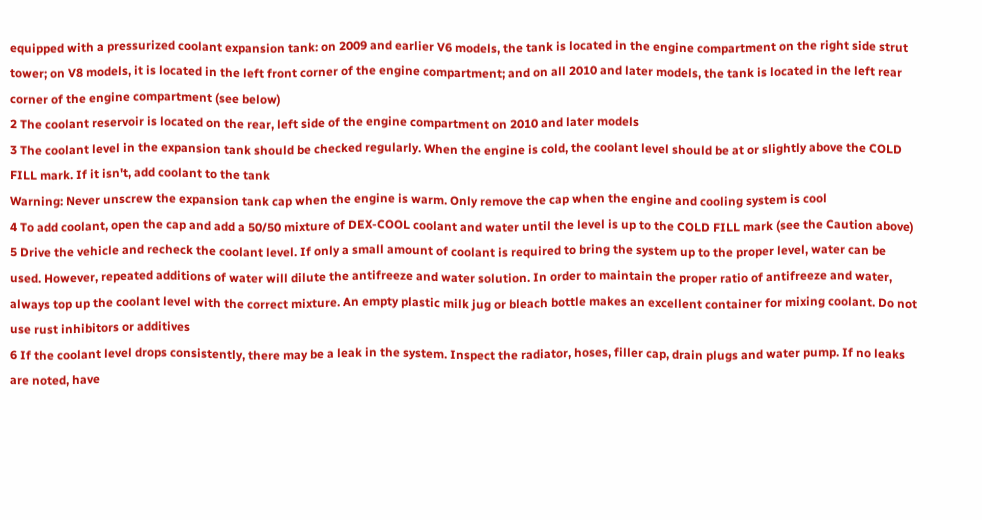equipped with a pressurized coolant expansion tank: on 2009 and earlier V6 models, the tank is located in the engine compartment on the right side strut tower; on V8 models, it is located in the left front corner of the engine compartment; and on all 2010 and later models, the tank is located in the left rear corner of the engine compartment (see below)
2 The coolant reservoir is located on the rear, left side of the engine compartment on 2010 and later models
3 The coolant level in the expansion tank should be checked regularly. When the engine is cold, the coolant level should be at or slightly above the COLD FILL mark. If it isn't, add coolant to the tank
Warning: Never unscrew the expansion tank cap when the engine is warm. Only remove the cap when the engine and cooling system is cool
4 To add coolant, open the cap and add a 50/50 mixture of DEX-COOL coolant and water until the level is up to the COLD FILL mark (see the Caution above)
5 Drive the vehicle and recheck the coolant level. If only a small amount of coolant is required to bring the system up to the proper level, water can be used. However, repeated additions of water will dilute the antifreeze and water solution. In order to maintain the proper ratio of antifreeze and water, always top up the coolant level with the correct mixture. An empty plastic milk jug or bleach bottle makes an excellent container for mixing coolant. Do not use rust inhibitors or additives
6 If the coolant level drops consistently, there may be a leak in the system. Inspect the radiator, hoses, filler cap, drain plugs and water pump. If no leaks are noted, have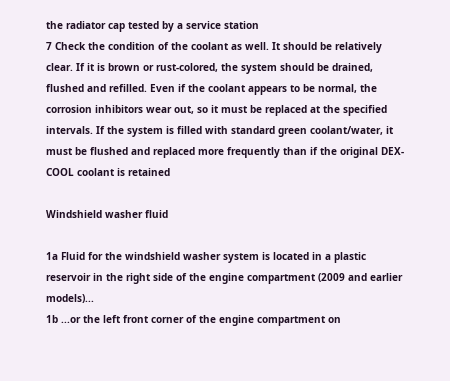the radiator cap tested by a service station
7 Check the condition of the coolant as well. It should be relatively clear. If it is brown or rust-colored, the system should be drained, flushed and refilled. Even if the coolant appears to be normal, the corrosion inhibitors wear out, so it must be replaced at the specified intervals. If the system is filled with standard green coolant/water, it must be flushed and replaced more frequently than if the original DEX-COOL coolant is retained

Windshield washer fluid

1a Fluid for the windshield washer system is located in a plastic reservoir in the right side of the engine compartment (2009 and earlier models)...
1b ...or the left front corner of the engine compartment on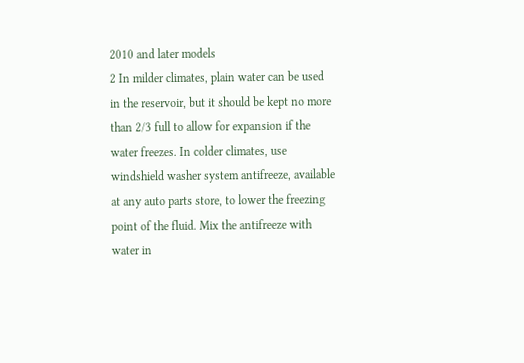2010 and later models
2 In milder climates, plain water can be used in the reservoir, but it should be kept no more than 2/3 full to allow for expansion if the water freezes. In colder climates, use windshield washer system antifreeze, available at any auto parts store, to lower the freezing point of the fluid. Mix the antifreeze with water in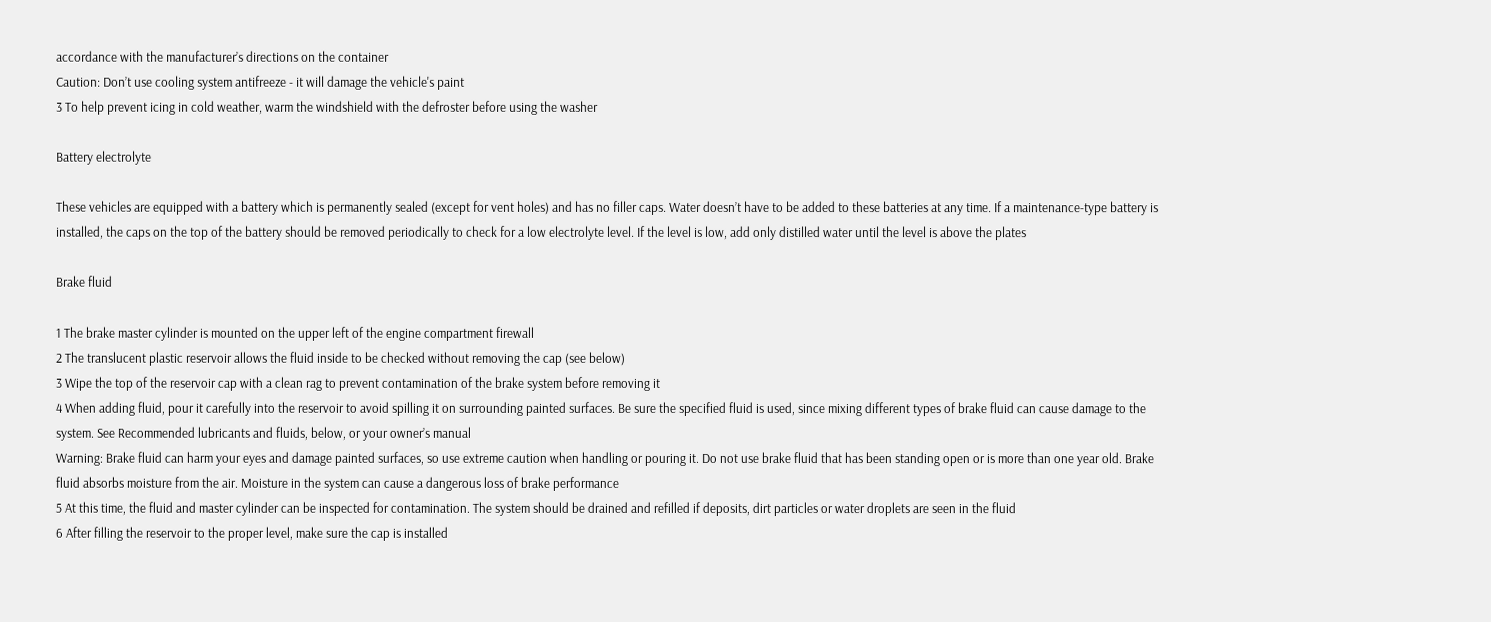accordance with the manufacturer’s directions on the container
Caution: Don’t use cooling system antifreeze - it will damage the vehicle's paint
3 To help prevent icing in cold weather, warm the windshield with the defroster before using the washer

Battery electrolyte

These vehicles are equipped with a battery which is permanently sealed (except for vent holes) and has no filler caps. Water doesn’t have to be added to these batteries at any time. If a maintenance-type battery is installed, the caps on the top of the battery should be removed periodically to check for a low electrolyte level. If the level is low, add only distilled water until the level is above the plates

Brake fluid

1 The brake master cylinder is mounted on the upper left of the engine compartment firewall
2 The translucent plastic reservoir allows the fluid inside to be checked without removing the cap (see below)
3 Wipe the top of the reservoir cap with a clean rag to prevent contamination of the brake system before removing it
4 When adding fluid, pour it carefully into the reservoir to avoid spilling it on surrounding painted surfaces. Be sure the specified fluid is used, since mixing different types of brake fluid can cause damage to the system. See Recommended lubricants and fluids, below, or your owner’s manual
Warning: Brake fluid can harm your eyes and damage painted surfaces, so use extreme caution when handling or pouring it. Do not use brake fluid that has been standing open or is more than one year old. Brake fluid absorbs moisture from the air. Moisture in the system can cause a dangerous loss of brake performance
5 At this time, the fluid and master cylinder can be inspected for contamination. The system should be drained and refilled if deposits, dirt particles or water droplets are seen in the fluid
6 After filling the reservoir to the proper level, make sure the cap is installed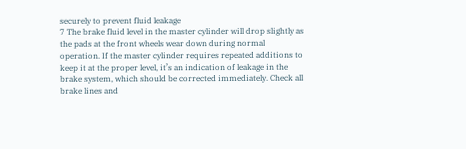securely to prevent fluid leakage
7 The brake fluid level in the master cylinder will drop slightly as the pads at the front wheels wear down during normal operation. If the master cylinder requires repeated additions to keep it at the proper level, it’s an indication of leakage in the brake system, which should be corrected immediately. Check all brake lines and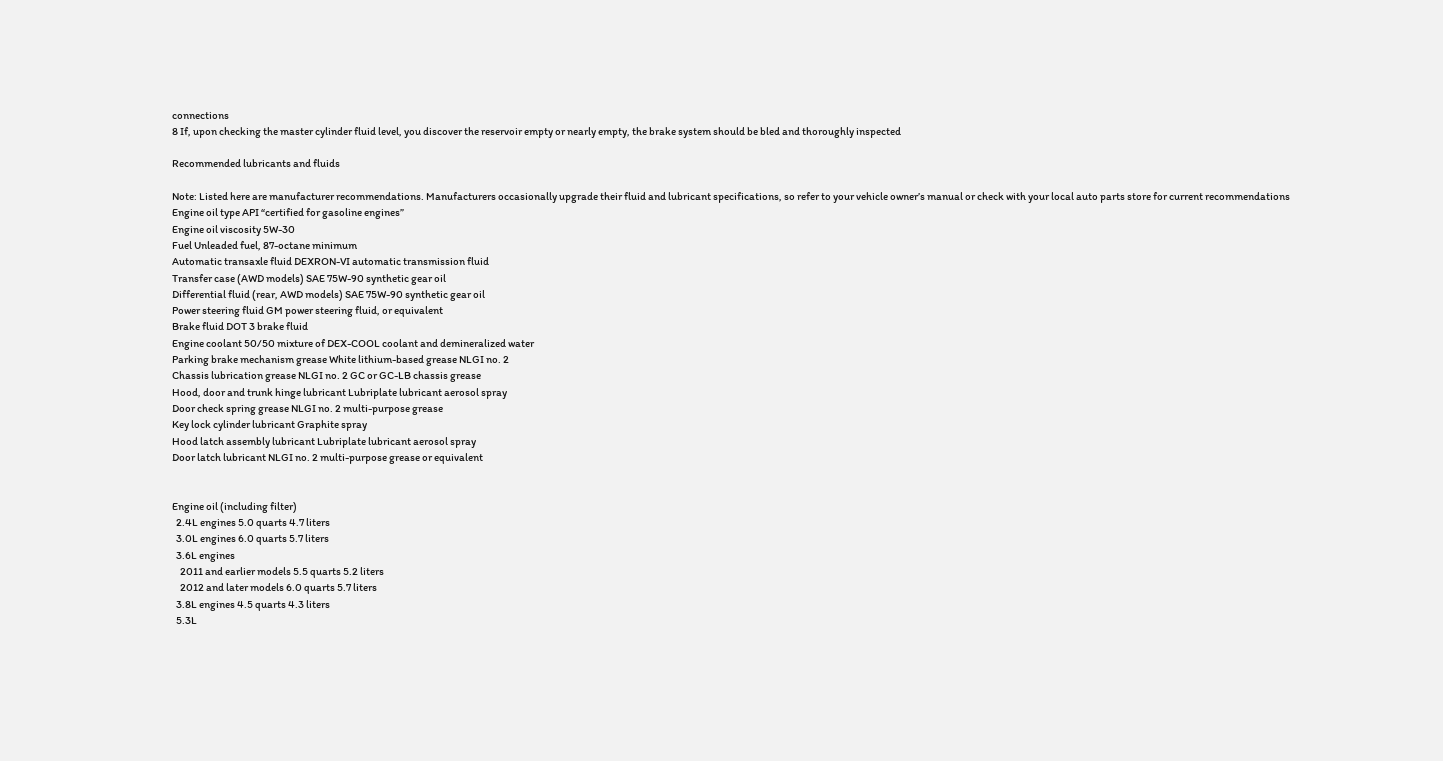connections
8 If, upon checking the master cylinder fluid level, you discover the reservoir empty or nearly empty, the brake system should be bled and thoroughly inspected

Recommended lubricants and fluids

Note: Listed here are manufacturer recommendations. Manufacturers occasionally upgrade their fluid and lubricant specifications, so refer to your vehicle owner’s manual or check with your local auto parts store for current recommendations
Engine oil type API “certified for gasoline engines”
Engine oil viscosity 5W-30
Fuel Unleaded fuel, 87-octane minimum
Automatic transaxle fluid DEXRON-VI automatic transmission fluid
Transfer case (AWD models) SAE 75W-90 synthetic gear oil
Differential fluid (rear, AWD models) SAE 75W-90 synthetic gear oil
Power steering fluid GM power steering fluid, or equivalent
Brake fluid DOT 3 brake fluid
Engine coolant 50/50 mixture of DEX-COOL coolant and demineralized water
Parking brake mechanism grease White lithium-based grease NLGI no. 2
Chassis lubrication grease NLGI no. 2 GC or GC-LB chassis grease
Hood, door and trunk hinge lubricant Lubriplate lubricant aerosol spray
Door check spring grease NLGI no. 2 multi-purpose grease
Key lock cylinder lubricant Graphite spray
Hood latch assembly lubricant Lubriplate lubricant aerosol spray
Door latch lubricant NLGI no. 2 multi-purpose grease or equivalent


Engine oil (including filter)
  2.4L engines 5.0 quarts 4.7 liters
  3.0L engines 6.0 quarts 5.7 liters
  3.6L engines
    2011 and earlier models 5.5 quarts 5.2 liters
    2012 and later models 6.0 quarts 5.7 liters
  3.8L engines 4.5 quarts 4.3 liters
  5.3L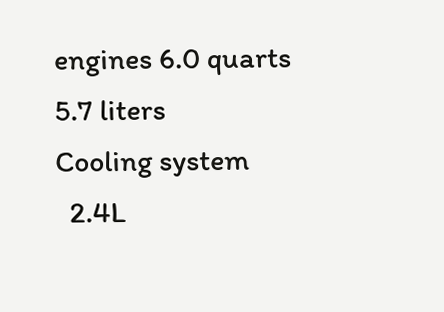engines 6.0 quarts 5.7 liters
Cooling system
  2.4L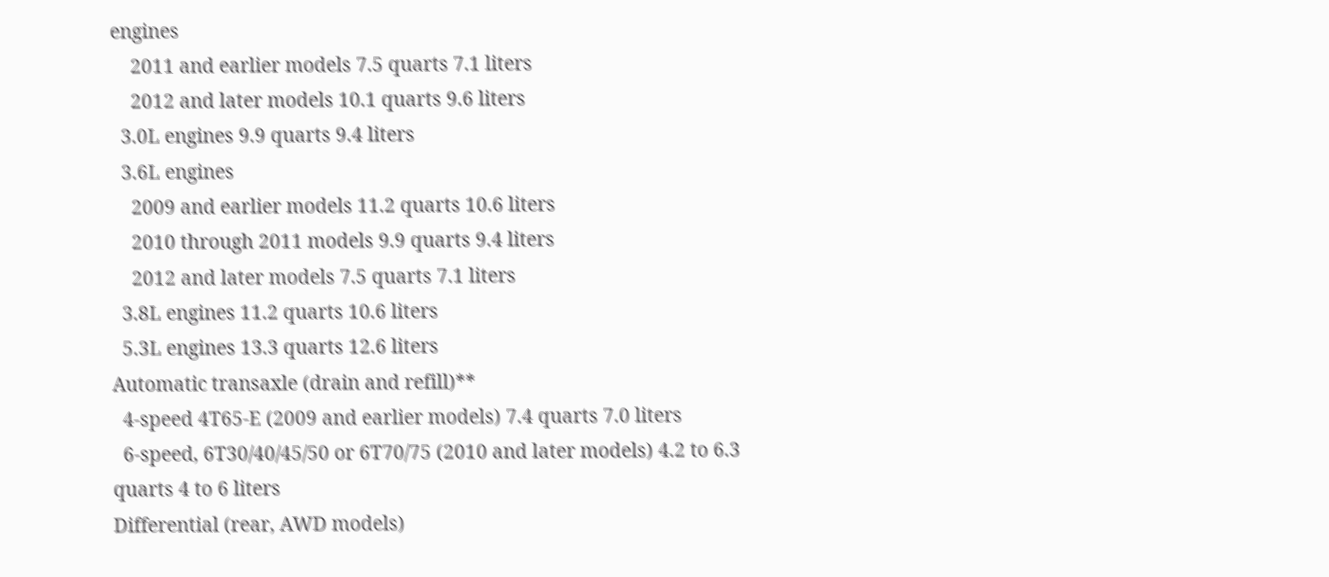engines
    2011 and earlier models 7.5 quarts 7.1 liters
    2012 and later models 10.1 quarts 9.6 liters
  3.0L engines 9.9 quarts 9.4 liters
  3.6L engines
    2009 and earlier models 11.2 quarts 10.6 liters
    2010 through 2011 models 9.9 quarts 9.4 liters
    2012 and later models 7.5 quarts 7.1 liters
  3.8L engines 11.2 quarts 10.6 liters
  5.3L engines 13.3 quarts 12.6 liters
Automatic transaxle (drain and refill)**
  4-speed 4T65-E (2009 and earlier models) 7.4 quarts 7.0 liters
  6-speed, 6T30/40/45/50 or 6T70/75 (2010 and later models) 4.2 to 6.3 quarts 4 to 6 liters
Differential (rear, AWD models)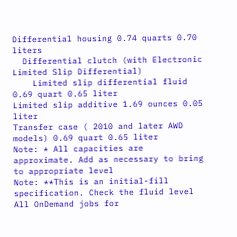Differential housing 0.74 quarts 0.70 liters
  Differential clutch (with Electronic Limited Slip Differential)
    Limited slip differential fluid 0.69 quart 0.65 liter
Limited slip additive 1.69 ounces 0.05 liter
Transfer case ( 2010 and later AWD models) 0.69 quart 0.65 liter
Note: * All capacities are approximate. Add as necessary to bring to appropriate level
Note: **This is an initial-fill specification. Check the fluid level
All OnDemand jobs for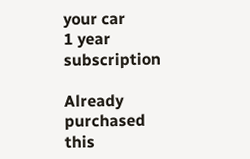your car
1 year subscription

Already purchased this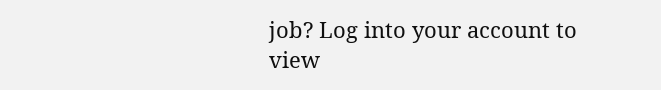job? Log into your account to view